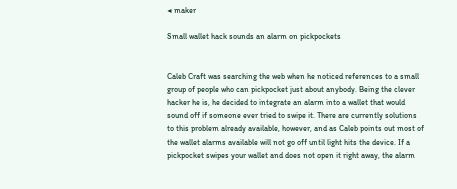◀ maker

Small wallet hack sounds an alarm on pickpockets


Caleb Craft was searching the web when he noticed references to a small group of people who can pickpocket just about anybody. Being the clever hacker he is, he decided to integrate an alarm into a wallet that would sound off if someone ever tried to swipe it. There are currently solutions to this problem already available, however, and as Caleb points out most of the wallet alarms available will not go off until light hits the device. If a pickpocket swipes your wallet and does not open it right away, the alarm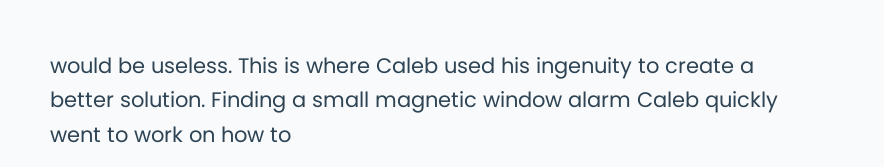would be useless. This is where Caleb used his ingenuity to create a better solution. Finding a small magnetic window alarm Caleb quickly went to work on how to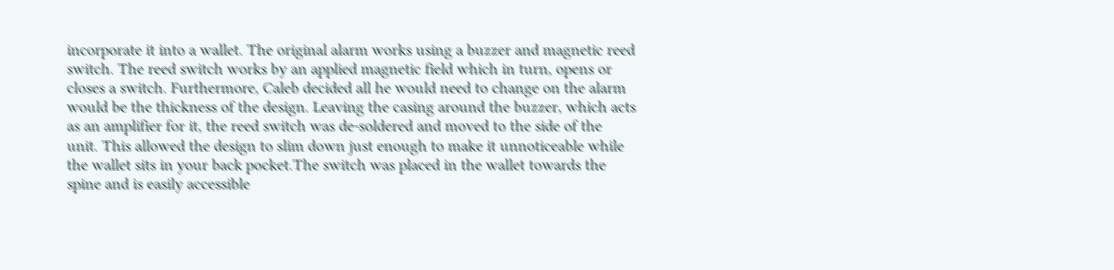incorporate it into a wallet. The original alarm works using a buzzer and magnetic reed switch. The reed switch works by an applied magnetic field which in turn, opens or closes a switch. Furthermore, Caleb decided all he would need to change on the alarm would be the thickness of the design. Leaving the casing around the buzzer, which acts as an amplifier for it, the reed switch was de-soldered and moved to the side of the unit. This allowed the design to slim down just enough to make it unnoticeable while the wallet sits in your back pocket.The switch was placed in the wallet towards the spine and is easily accessible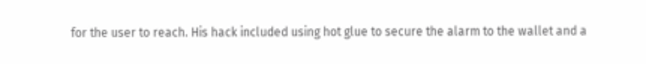for the user to reach. His hack included using hot glue to secure the alarm to the wallet and a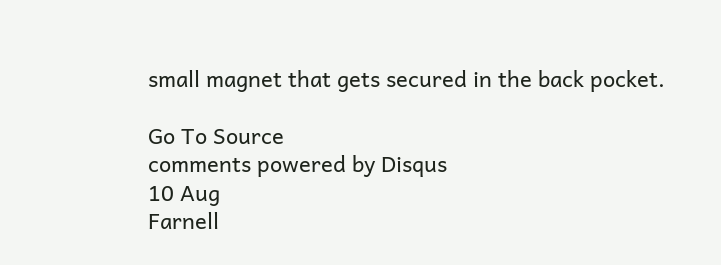small magnet that gets secured in the back pocket.

Go To Source
comments powered by Disqus
10 Aug
Farnell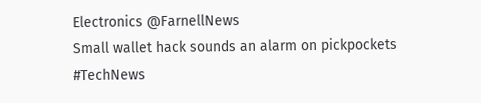Electronics @FarnellNews
Small wallet hack sounds an alarm on pickpockets #TechNews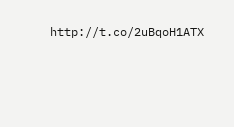http://t.co/2uBqoH1ATX